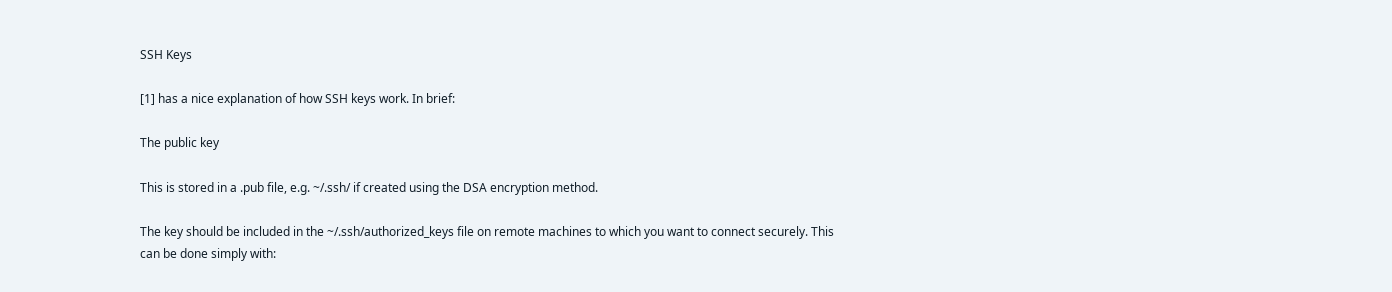SSH Keys

[1] has a nice explanation of how SSH keys work. In brief:

The public key

This is stored in a .pub file, e.g. ~/.ssh/ if created using the DSA encryption method.

The key should be included in the ~/.ssh/authorized_keys file on remote machines to which you want to connect securely. This can be done simply with: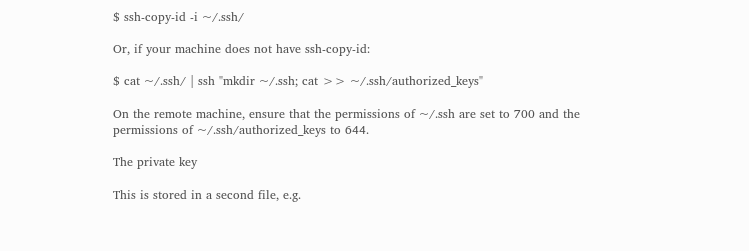$ ssh-copy-id -i ~/.ssh/

Or, if your machine does not have ssh-copy-id:

$ cat ~/.ssh/ | ssh "mkdir ~/.ssh; cat >> ~/.ssh/authorized_keys"

On the remote machine, ensure that the permissions of ~/.ssh are set to 700 and the permissions of ~/.ssh/authorized_keys to 644.

The private key

This is stored in a second file, e.g.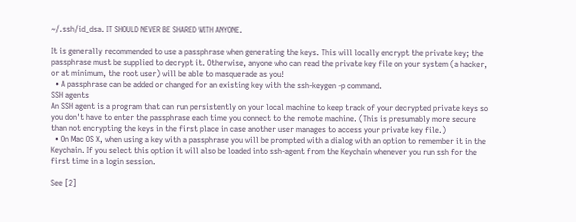~/.ssh/id_dsa. IT SHOULD NEVER BE SHARED WITH ANYONE.

It is generally recommended to use a passphrase when generating the keys. This will locally encrypt the private key; the passphrase must be supplied to decrypt it. Otherwise, anyone who can read the private key file on your system (a hacker, or at minimum, the root user) will be able to masquerade as you!
  • A passphrase can be added or changed for an existing key with the ssh-keygen -p command.
SSH agents
An SSH agent is a program that can run persistently on your local machine to keep track of your decrypted private keys so you don't have to enter the passphrase each time you connect to the remote machine. (This is presumably more secure than not encrypting the keys in the first place in case another user manages to access your private key file.)
  • On Mac OS X, when using a key with a passphrase you will be prompted with a dialog with an option to remember it in the Keychain. If you select this option it will also be loaded into ssh-agent from the Keychain whenever you run ssh for the first time in a login session.

See [2]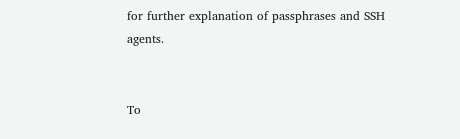for further explanation of passphrases and SSH agents.


To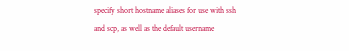specify short hostname aliases for use with ssh and scp, as well as the default username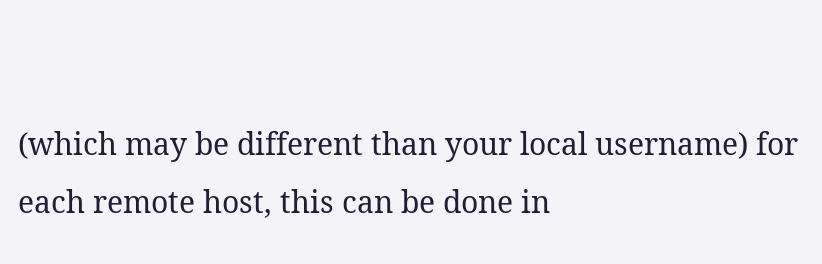(which may be different than your local username) for each remote host, this can be done in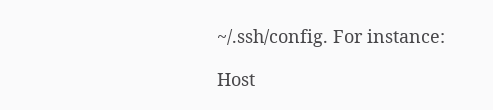~/.ssh/config. For instance:

Host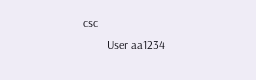csc
        User aa1234